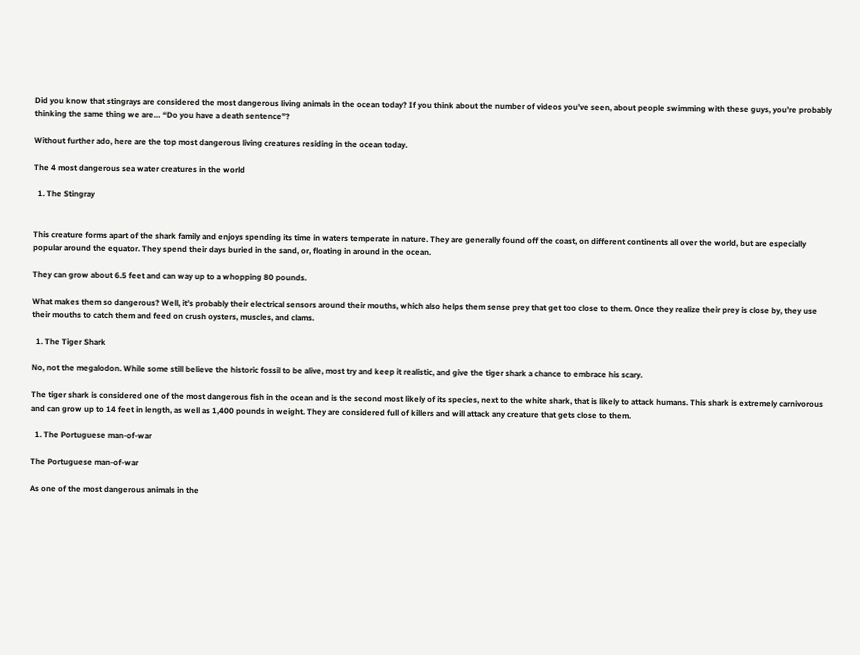Did you know that stingrays are considered the most dangerous living animals in the ocean today? If you think about the number of videos you’ve seen, about people swimming with these guys, you’re probably thinking the same thing we are… “Do you have a death sentence”?

Without further ado, here are the top most dangerous living creatures residing in the ocean today.

The 4 most dangerous sea water creatures in the world

  1. The Stingray


This creature forms apart of the shark family and enjoys spending its time in waters temperate in nature. They are generally found off the coast, on different continents all over the world, but are especially popular around the equator. They spend their days buried in the sand, or, floating in around in the ocean.

They can grow about 6.5 feet and can way up to a whopping 80 pounds.

What makes them so dangerous? Well, it’s probably their electrical sensors around their mouths, which also helps them sense prey that get too close to them. Once they realize their prey is close by, they use their mouths to catch them and feed on crush oysters, muscles, and clams.

  1. The Tiger Shark

No, not the megalodon. While some still believe the historic fossil to be alive, most try and keep it realistic, and give the tiger shark a chance to embrace his scary.

The tiger shark is considered one of the most dangerous fish in the ocean and is the second most likely of its species, next to the white shark, that is likely to attack humans. This shark is extremely carnivorous and can grow up to 14 feet in length, as well as 1,400 pounds in weight. They are considered full of killers and will attack any creature that gets close to them.

  1. The Portuguese man-of-war

The Portuguese man-of-war

As one of the most dangerous animals in the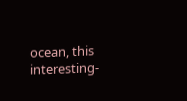ocean, this interesting-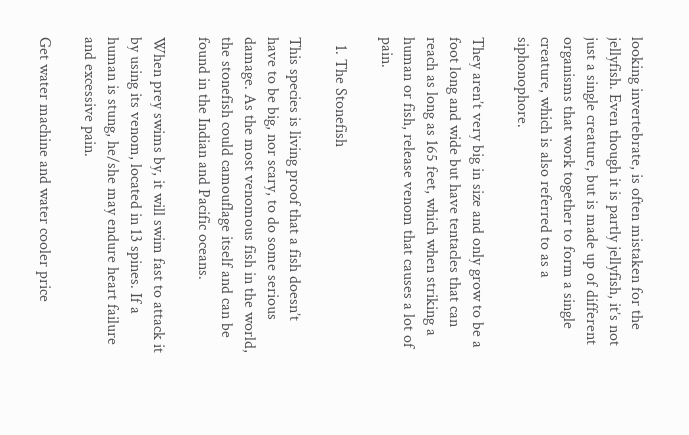looking invertebrate, is often mistaken for the jellyfish. Even though it is partly jellyfish, it’s not just a single creature, but is made up of different organisms that work together to form a single creature, which is also referred to as a siphonophore.

They aren’t very big in size and only grow to be a foot long and wide but have tentacles that can reach as long as 165 feet, which when striking a human or fish, release venom that causes a lot of pain.

  1. The Stonefish

This species is living proof that a fish doesn’t have to be big, nor scary, to do some serious damage. As the most venomous fish in the world, the stonefish could camouflage itself and can be found in the Indian and Pacific oceans.

When prey swims by, it will swim fast to attack it by using its venom, located in 13 spines. If a human is stung, he/she may endure heart failure and excessive pain.

Get water machine and water cooler price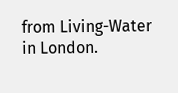from Living-Water in London.